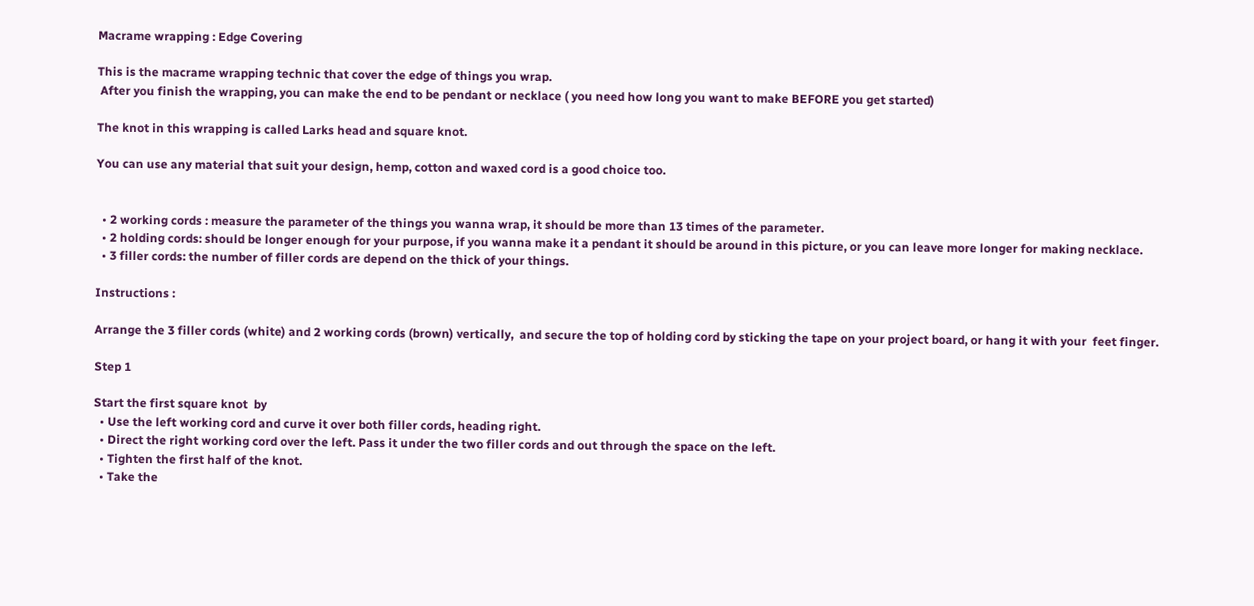Macrame wrapping : Edge Covering

This is the macrame wrapping technic that cover the edge of things you wrap.
 After you finish the wrapping, you can make the end to be pendant or necklace ( you need how long you want to make BEFORE you get started)

The knot in this wrapping is called Larks head and square knot.

You can use any material that suit your design, hemp, cotton and waxed cord is a good choice too.


  • 2 working cords : measure the parameter of the things you wanna wrap, it should be more than 13 times of the parameter.
  • 2 holding cords: should be longer enough for your purpose, if you wanna make it a pendant it should be around in this picture, or you can leave more longer for making necklace.
  • 3 filler cords: the number of filler cords are depend on the thick of your things.

Instructions :

Arrange the 3 filler cords (white) and 2 working cords (brown) vertically,  and secure the top of holding cord by sticking the tape on your project board, or hang it with your  feet finger.

Step 1

Start the first square knot  by
  • Use the left working cord and curve it over both filler cords, heading right.
  • Direct the right working cord over the left. Pass it under the two filler cords and out through the space on the left.
  • Tighten the first half of the knot.
  • Take the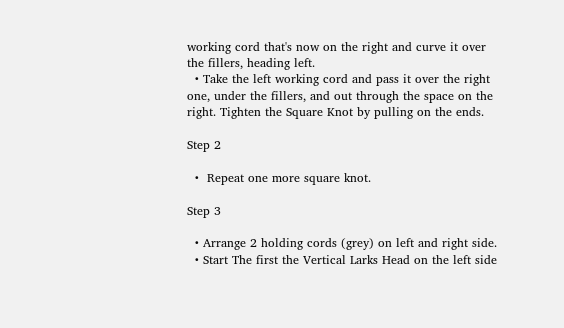working cord that's now on the right and curve it over the fillers, heading left.
  • Take the left working cord and pass it over the right one, under the fillers, and out through the space on the right. Tighten the Square Knot by pulling on the ends.

Step 2

  •  Repeat one more square knot.

Step 3

  • Arrange 2 holding cords (grey) on left and right side.
  • Start The first the Vertical Larks Head on the left side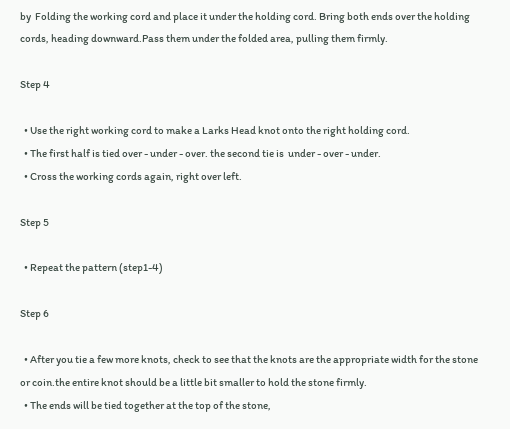by  Folding the working cord and place it under the holding cord. Bring both ends over the holding cords, heading downward.Pass them under the folded area, pulling them firmly.

Step 4

  • Use the right working cord to make a Larks Head knot onto the right holding cord.
  • The first half is tied over - under - over. the second tie is  under - over - under.
  • Cross the working cords again, right over left.

Step 5

  • Repeat the pattern (step1-4)

Step 6

  • After you tie a few more knots, check to see that the knots are the appropriate width for the stone or coin.the entire knot should be a little bit smaller to hold the stone firmly.
  • The ends will be tied together at the top of the stone,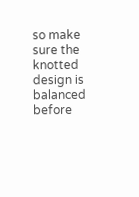so make sure the knotted design is balanced before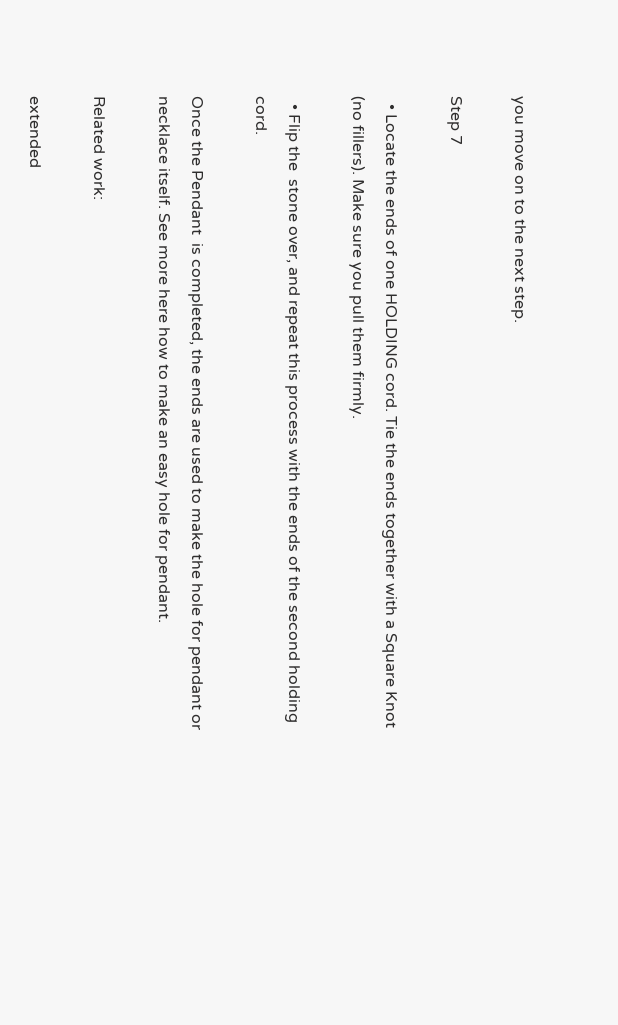you move on to the next step.

Step 7

  • Locate the ends of one HOLDING cord. Tie the ends together with a Square Knot (no fillers). Make sure you pull them firmly.

  • Flip the  stone over, and repeat this process with the ends of the second holding cord.

Once the Pendant  is completed, the ends are used to make the hole for pendant or necklace itself. See more here how to make an easy hole for pendant.

Related work:

extended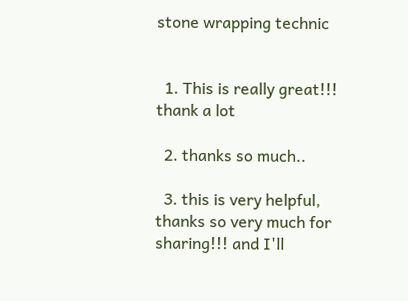stone wrapping technic


  1. This is really great!!! thank a lot

  2. thanks so much..

  3. this is very helpful, thanks so very much for sharing!!! and I'll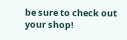be sure to check out your shop!